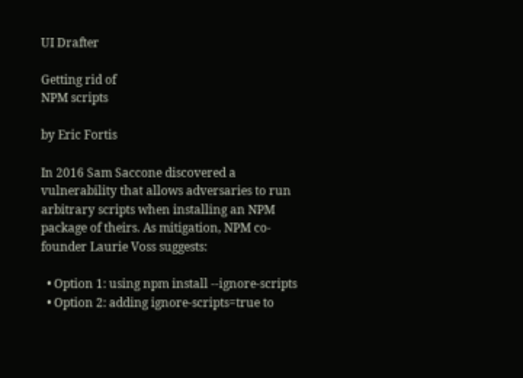UI Drafter

Getting rid of
NPM scripts

by Eric Fortis

In 2016 Sam Saccone discovered a vulnerability that allows adversaries to run arbitrary scripts when installing an NPM package of theirs. As mitigation, NPM co-founder Laurie Voss suggests:

  • Option 1: using npm install --ignore-scripts
  • Option 2: adding ignore-scripts=true to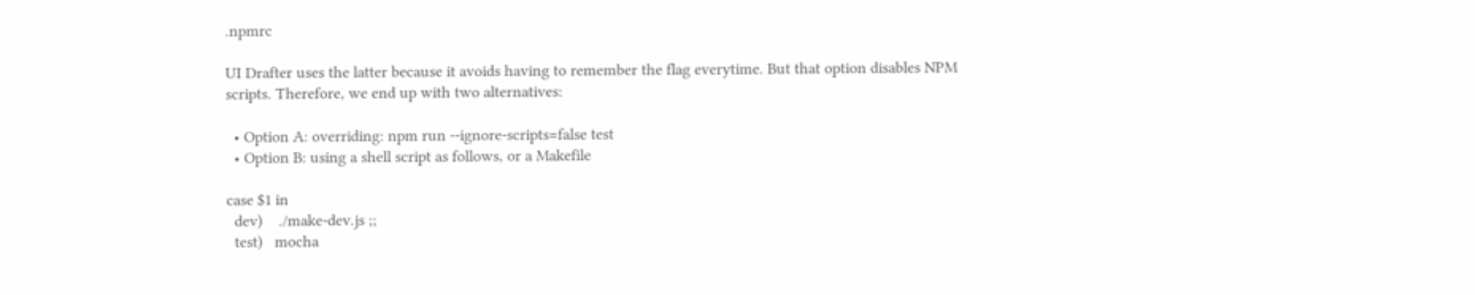.npmrc

UI Drafter uses the latter because it avoids having to remember the flag everytime. But that option disables NPM scripts. Therefore, we end up with two alternatives:

  • Option A: overriding: npm run --ignore-scripts=false test
  • Option B: using a shell script as follows, or a Makefile

case $1 in
  dev)    ./make-dev.js ;;
  test)   mocha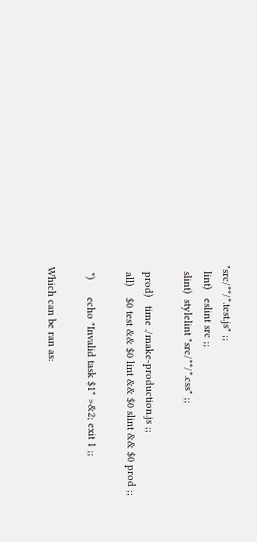"src/**/*.test.js" ;;
  lint)   eslint src ;;
  slint)  stylelint "src/**/*.css" ;;

  prod)   time ./make-production.js ;;
  all)    $0 test && $0 lint && $0 slint && $0 prod ;;

  *)      echo "Invalid task $1" >&2; exit 1 ;;

Which can be ran as: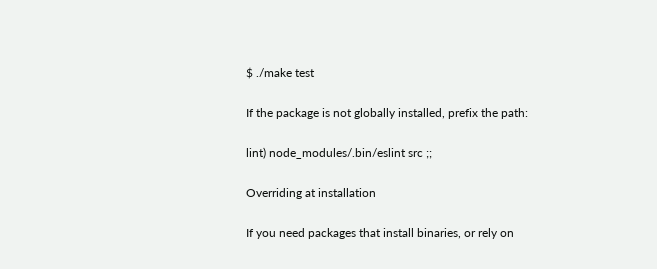$ ./make test

If the package is not globally installed, prefix the path:

lint) node_modules/.bin/eslint src ;;

Overriding at installation

If you need packages that install binaries, or rely on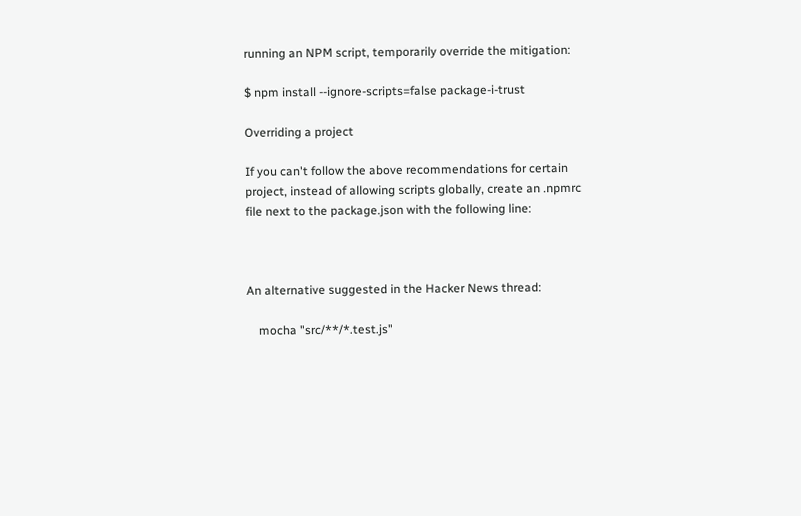running an NPM script, temporarily override the mitigation:

$ npm install --ignore-scripts=false package-i-trust

Overriding a project

If you can't follow the above recommendations for certain project, instead of allowing scripts globally, create an .npmrc file next to the package.json with the following line:



An alternative suggested in the Hacker News thread:

    mocha "src/**/*.test.js"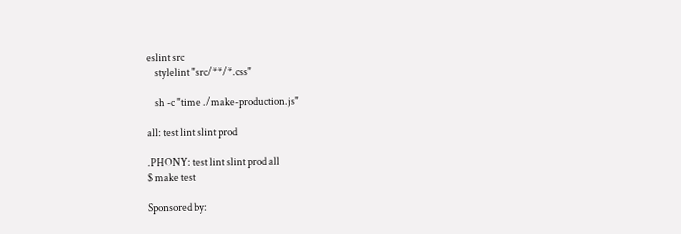eslint src
    stylelint "src/**/*.css"

    sh -c "time ./make-production.js"

all: test lint slint prod

.PHONY: test lint slint prod all
$ make test

Sponsored by: